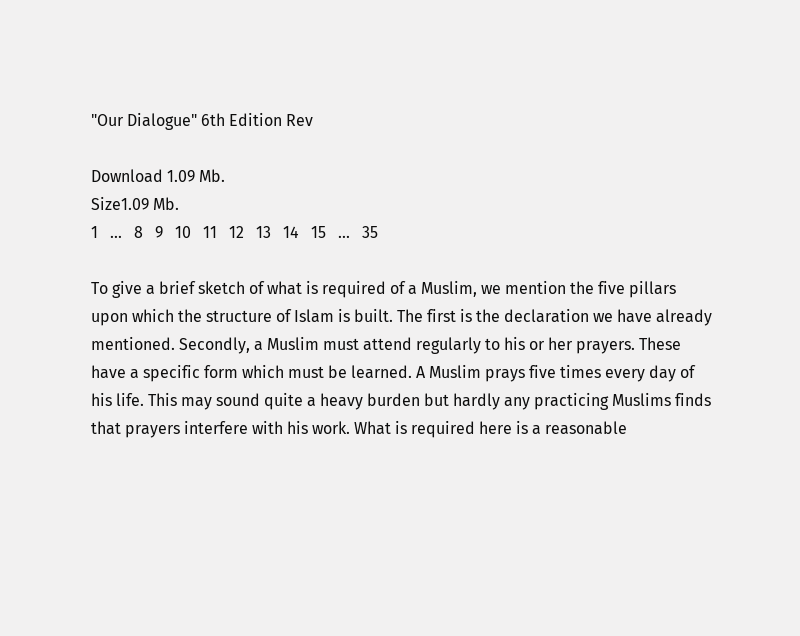"Our Dialogue" 6th Edition Rev

Download 1.09 Mb.
Size1.09 Mb.
1   ...   8   9   10   11   12   13   14   15   ...   35

To give a brief sketch of what is required of a Muslim, we mention the five pillars upon which the structure of Islam is built. The first is the declaration we have already mentioned. Secondly, a Muslim must attend regularly to his or her prayers. These have a specific form which must be learned. A Muslim prays five times every day of his life. This may sound quite a heavy burden but hardly any practicing Muslims finds that prayers interfere with his work. What is required here is a reasonable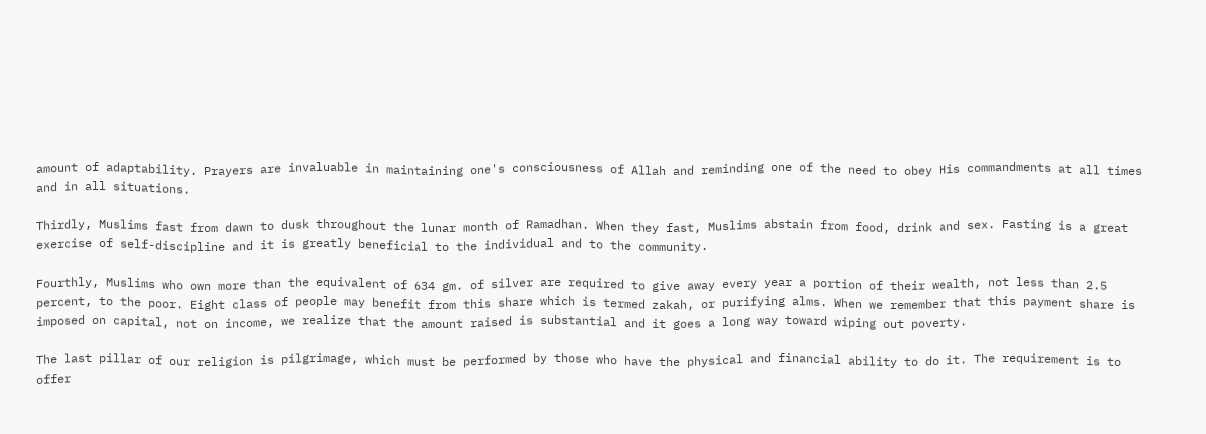amount of adaptability. Prayers are invaluable in maintaining one's consciousness of Allah and reminding one of the need to obey His commandments at all times and in all situations.

Thirdly, Muslims fast from dawn to dusk throughout the lunar month of Ramadhan. When they fast, Muslims abstain from food, drink and sex. Fasting is a great exercise of self-discipline and it is greatly beneficial to the individual and to the community.

Fourthly, Muslims who own more than the equivalent of 634 gm. of silver are required to give away every year a portion of their wealth, not less than 2.5 percent, to the poor. Eight class of people may benefit from this share which is termed zakah, or purifying alms. When we remember that this payment share is imposed on capital, not on income, we realize that the amount raised is substantial and it goes a long way toward wiping out poverty.

The last pillar of our religion is pilgrimage, which must be performed by those who have the physical and financial ability to do it. The requirement is to offer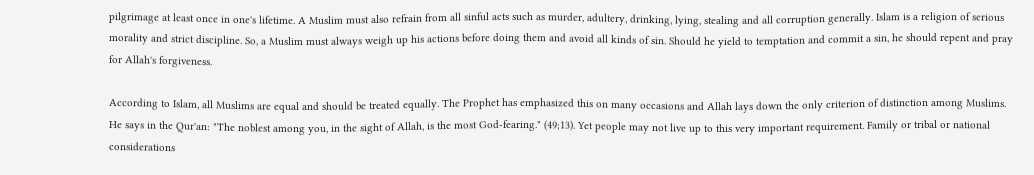pilgrimage at least once in one's lifetime. A Muslim must also refrain from all sinful acts such as murder, adultery, drinking, lying, stealing and all corruption generally. Islam is a religion of serious morality and strict discipline. So, a Muslim must always weigh up his actions before doing them and avoid all kinds of sin. Should he yield to temptation and commit a sin, he should repent and pray for Allah's forgiveness.

According to Islam, all Muslims are equal and should be treated equally. The Prophet has emphasized this on many occasions and Allah lays down the only criterion of distinction among Muslims. He says in the Qur'an: "The noblest among you, in the sight of Allah, is the most God-fearing." (49;13). Yet people may not live up to this very important requirement. Family or tribal or national considerations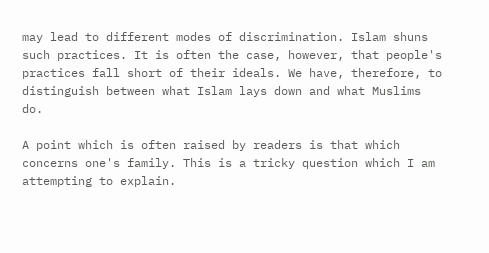may lead to different modes of discrimination. Islam shuns such practices. It is often the case, however, that people's practices fall short of their ideals. We have, therefore, to distinguish between what Islam lays down and what Muslims do.

A point which is often raised by readers is that which concerns one's family. This is a tricky question which I am attempting to explain.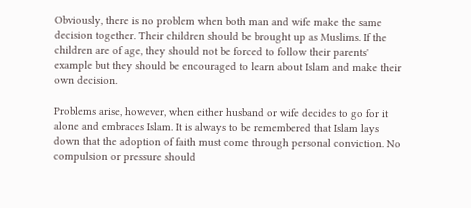Obviously, there is no problem when both man and wife make the same decision together. Their children should be brought up as Muslims. If the children are of age, they should not be forced to follow their parents' example but they should be encouraged to learn about Islam and make their own decision.

Problems arise, however, when either husband or wife decides to go for it alone and embraces Islam. It is always to be remembered that Islam lays down that the adoption of faith must come through personal conviction. No compulsion or pressure should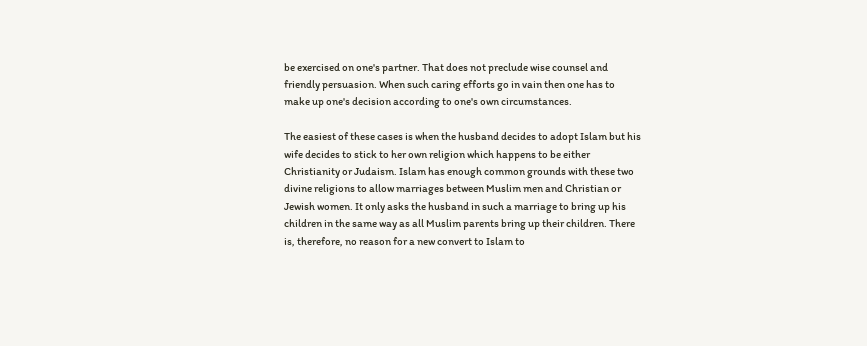be exercised on one's partner. That does not preclude wise counsel and friendly persuasion. When such caring efforts go in vain then one has to make up one's decision according to one's own circumstances.

The easiest of these cases is when the husband decides to adopt Islam but his wife decides to stick to her own religion which happens to be either Christianity or Judaism. Islam has enough common grounds with these two divine religions to allow marriages between Muslim men and Christian or Jewish women. It only asks the husband in such a marriage to bring up his children in the same way as all Muslim parents bring up their children. There is, therefore, no reason for a new convert to Islam to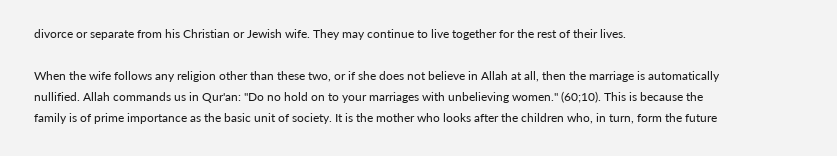divorce or separate from his Christian or Jewish wife. They may continue to live together for the rest of their lives.

When the wife follows any religion other than these two, or if she does not believe in Allah at all, then the marriage is automatically nullified. Allah commands us in Qur'an: "Do no hold on to your marriages with unbelieving women." (60;10). This is because the family is of prime importance as the basic unit of society. It is the mother who looks after the children who, in turn, form the future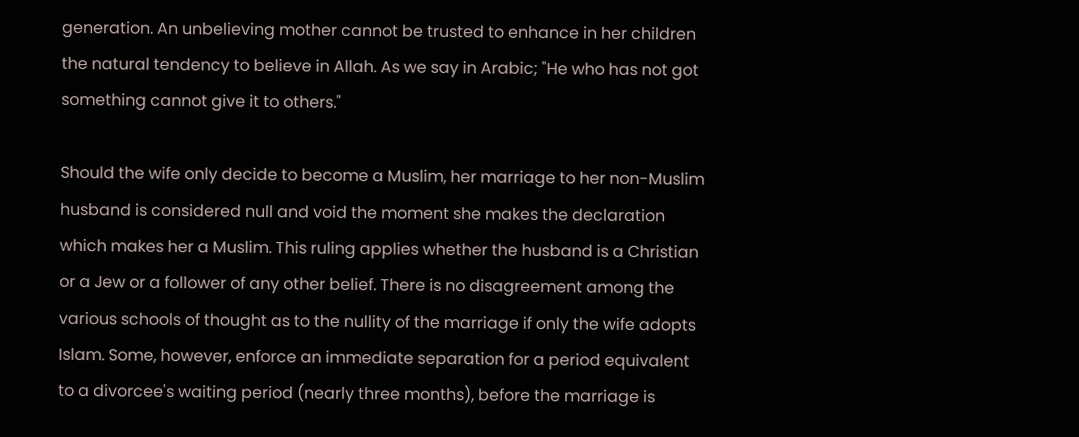generation. An unbelieving mother cannot be trusted to enhance in her children the natural tendency to believe in Allah. As we say in Arabic; "He who has not got something cannot give it to others."

Should the wife only decide to become a Muslim, her marriage to her non-Muslim husband is considered null and void the moment she makes the declaration which makes her a Muslim. This ruling applies whether the husband is a Christian or a Jew or a follower of any other belief. There is no disagreement among the various schools of thought as to the nullity of the marriage if only the wife adopts Islam. Some, however, enforce an immediate separation for a period equivalent to a divorcee's waiting period (nearly three months), before the marriage is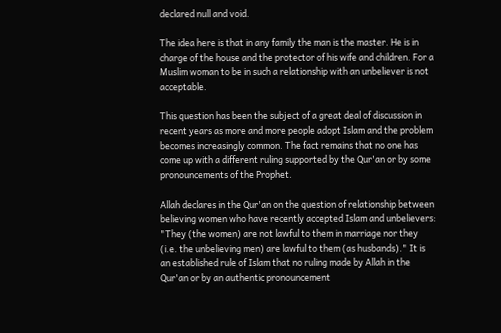declared null and void.

The idea here is that in any family the man is the master. He is in charge of the house and the protector of his wife and children. For a Muslim woman to be in such a relationship with an unbeliever is not acceptable.

This question has been the subject of a great deal of discussion in recent years as more and more people adopt Islam and the problem becomes increasingly common. The fact remains that no one has come up with a different ruling supported by the Qur'an or by some pronouncements of the Prophet.

Allah declares in the Qur'an on the question of relationship between believing women who have recently accepted Islam and unbelievers: "They (the women) are not lawful to them in marriage nor they (i.e. the unbelieving men) are lawful to them (as husbands)." It is an established rule of Islam that no ruling made by Allah in the Qur'an or by an authentic pronouncement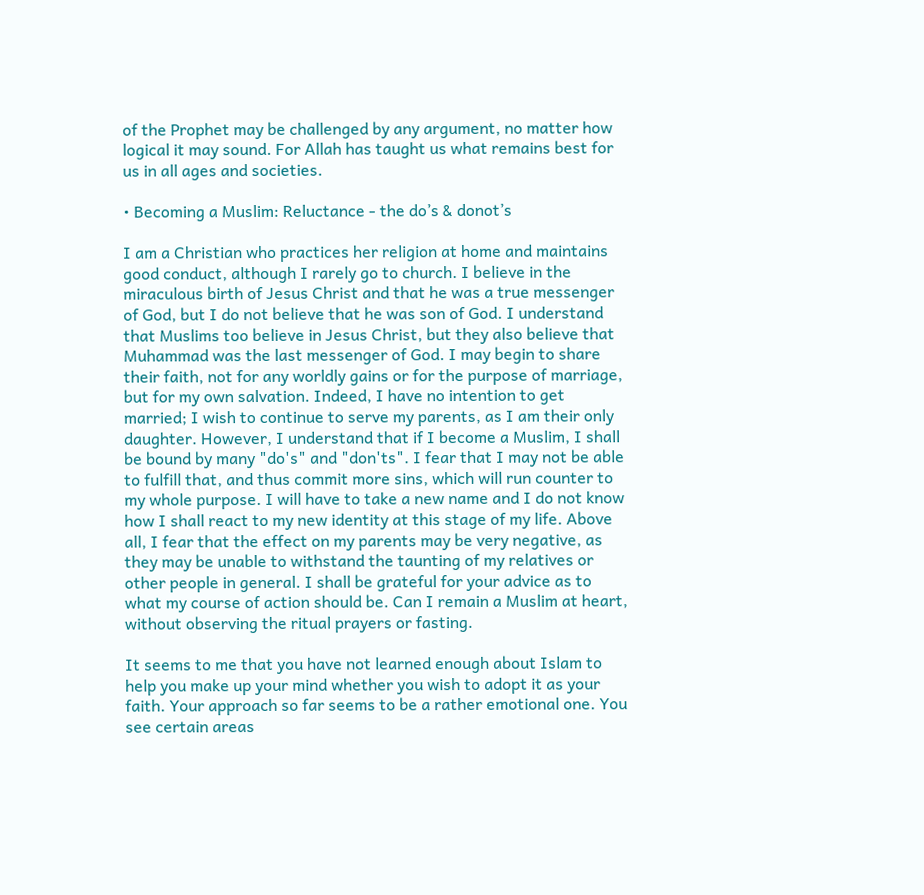of the Prophet may be challenged by any argument, no matter how logical it may sound. For Allah has taught us what remains best for us in all ages and societies.

• Becoming a Muslim: Reluctance - the do’s & donot’s

I am a Christian who practices her religion at home and maintains good conduct, although I rarely go to church. I believe in the miraculous birth of Jesus Christ and that he was a true messenger of God, but I do not believe that he was son of God. I understand that Muslims too believe in Jesus Christ, but they also believe that Muhammad was the last messenger of God. I may begin to share their faith, not for any worldly gains or for the purpose of marriage, but for my own salvation. Indeed, I have no intention to get married; I wish to continue to serve my parents, as I am their only daughter. However, I understand that if I become a Muslim, I shall be bound by many "do's" and "don'ts". I fear that I may not be able to fulfill that, and thus commit more sins, which will run counter to my whole purpose. I will have to take a new name and I do not know how I shall react to my new identity at this stage of my life. Above all, I fear that the effect on my parents may be very negative, as they may be unable to withstand the taunting of my relatives or other people in general. I shall be grateful for your advice as to what my course of action should be. Can I remain a Muslim at heart, without observing the ritual prayers or fasting.

It seems to me that you have not learned enough about Islam to help you make up your mind whether you wish to adopt it as your faith. Your approach so far seems to be a rather emotional one. You see certain areas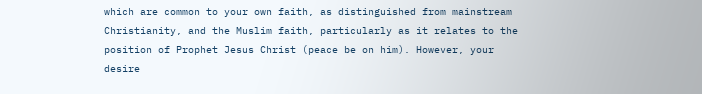which are common to your own faith, as distinguished from mainstream Christianity, and the Muslim faith, particularly as it relates to the position of Prophet Jesus Christ (peace be on him). However, your desire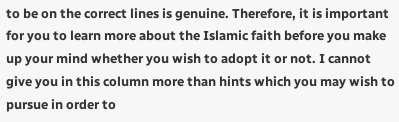to be on the correct lines is genuine. Therefore, it is important for you to learn more about the Islamic faith before you make up your mind whether you wish to adopt it or not. I cannot give you in this column more than hints which you may wish to pursue in order to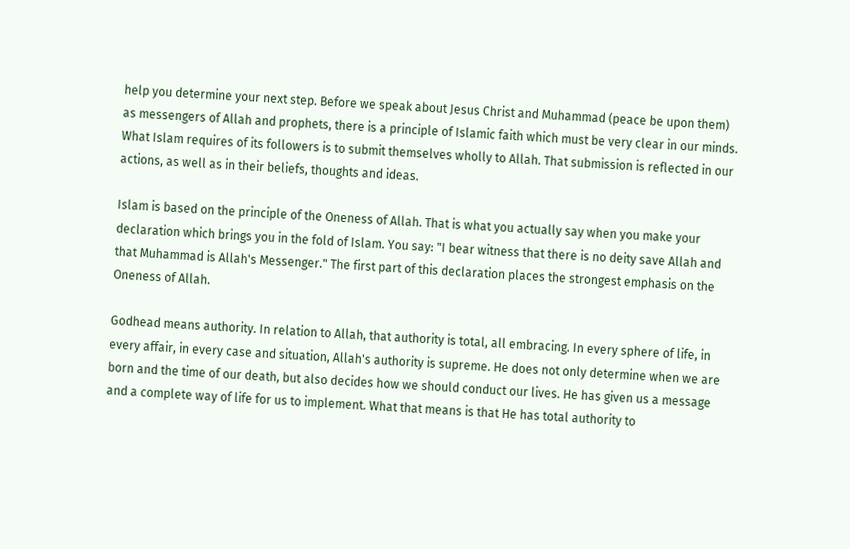help you determine your next step. Before we speak about Jesus Christ and Muhammad (peace be upon them) as messengers of Allah and prophets, there is a principle of Islamic faith which must be very clear in our minds. What Islam requires of its followers is to submit themselves wholly to Allah. That submission is reflected in our actions, as well as in their beliefs, thoughts and ideas.

Islam is based on the principle of the Oneness of Allah. That is what you actually say when you make your declaration which brings you in the fold of Islam. You say: "I bear witness that there is no deity save Allah and that Muhammad is Allah's Messenger." The first part of this declaration places the strongest emphasis on the Oneness of Allah.

Godhead means authority. In relation to Allah, that authority is total, all embracing. In every sphere of life, in every affair, in every case and situation, Allah's authority is supreme. He does not only determine when we are born and the time of our death, but also decides how we should conduct our lives. He has given us a message and a complete way of life for us to implement. What that means is that He has total authority to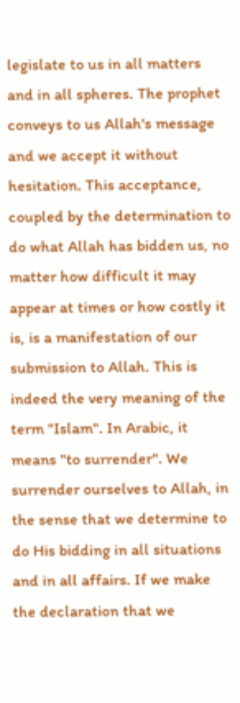legislate to us in all matters and in all spheres. The prophet conveys to us Allah's message and we accept it without hesitation. This acceptance, coupled by the determination to do what Allah has bidden us, no matter how difficult it may appear at times or how costly it is, is a manifestation of our submission to Allah. This is indeed the very meaning of the term "Islam". In Arabic, it means "to surrender". We surrender ourselves to Allah, in the sense that we determine to do His bidding in all situations and in all affairs. If we make the declaration that we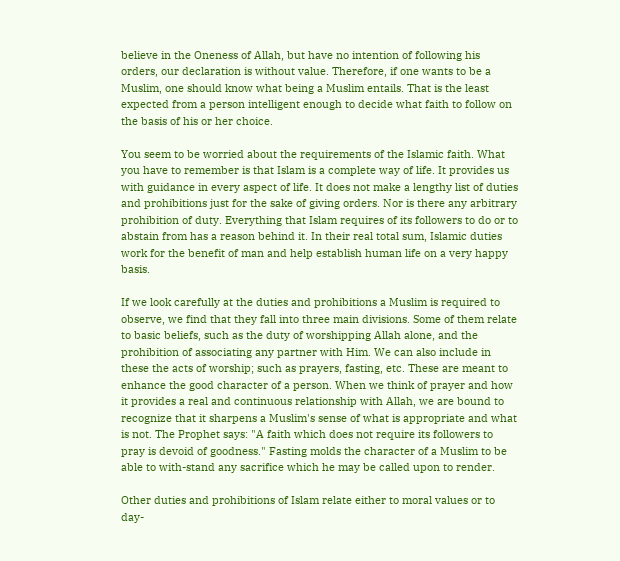believe in the Oneness of Allah, but have no intention of following his orders, our declaration is without value. Therefore, if one wants to be a Muslim, one should know what being a Muslim entails. That is the least expected from a person intelligent enough to decide what faith to follow on the basis of his or her choice.

You seem to be worried about the requirements of the Islamic faith. What you have to remember is that Islam is a complete way of life. It provides us with guidance in every aspect of life. It does not make a lengthy list of duties and prohibitions just for the sake of giving orders. Nor is there any arbitrary prohibition of duty. Everything that Islam requires of its followers to do or to abstain from has a reason behind it. In their real total sum, Islamic duties work for the benefit of man and help establish human life on a very happy basis.

If we look carefully at the duties and prohibitions a Muslim is required to observe, we find that they fall into three main divisions. Some of them relate to basic beliefs, such as the duty of worshipping Allah alone, and the prohibition of associating any partner with Him. We can also include in these the acts of worship; such as prayers, fasting, etc. These are meant to enhance the good character of a person. When we think of prayer and how it provides a real and continuous relationship with Allah, we are bound to recognize that it sharpens a Muslim's sense of what is appropriate and what is not. The Prophet says: "A faith which does not require its followers to pray is devoid of goodness." Fasting molds the character of a Muslim to be able to with-stand any sacrifice which he may be called upon to render.

Other duties and prohibitions of Islam relate either to moral values or to day-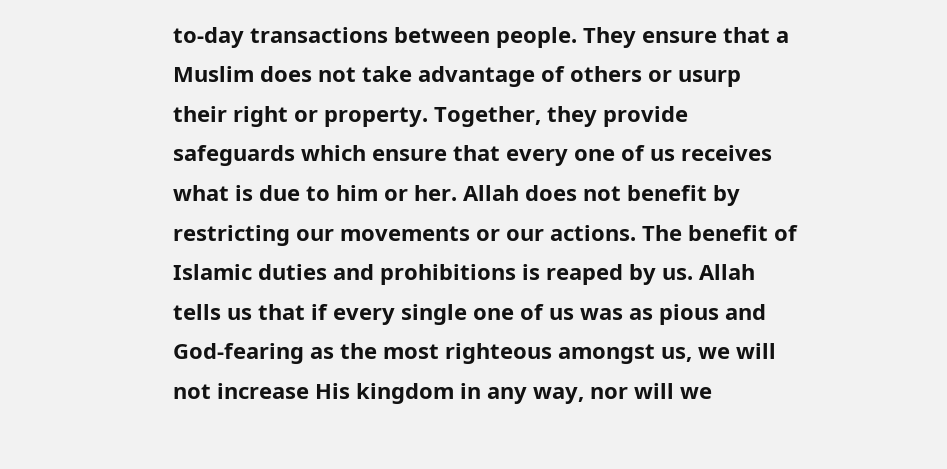to-day transactions between people. They ensure that a Muslim does not take advantage of others or usurp their right or property. Together, they provide safeguards which ensure that every one of us receives what is due to him or her. Allah does not benefit by restricting our movements or our actions. The benefit of Islamic duties and prohibitions is reaped by us. Allah tells us that if every single one of us was as pious and God-fearing as the most righteous amongst us, we will not increase His kingdom in any way, nor will we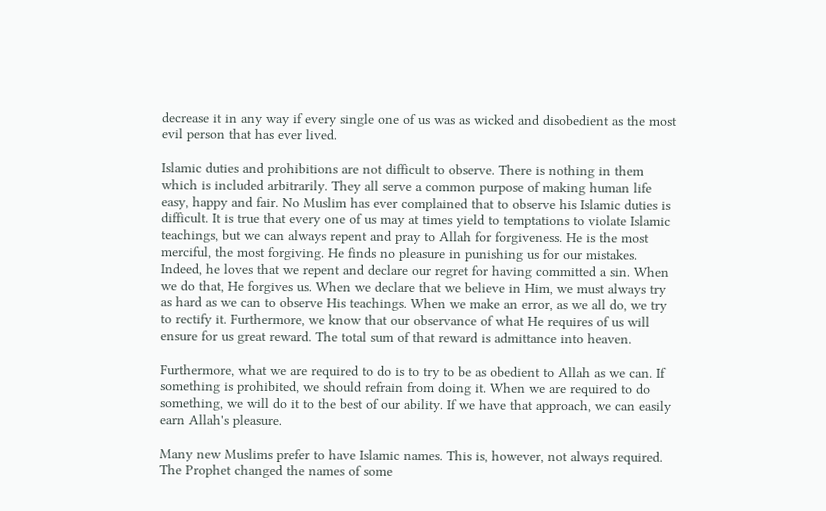decrease it in any way if every single one of us was as wicked and disobedient as the most evil person that has ever lived.

Islamic duties and prohibitions are not difficult to observe. There is nothing in them which is included arbitrarily. They all serve a common purpose of making human life easy, happy and fair. No Muslim has ever complained that to observe his Islamic duties is difficult. It is true that every one of us may at times yield to temptations to violate Islamic teachings, but we can always repent and pray to Allah for forgiveness. He is the most merciful, the most forgiving. He finds no pleasure in punishing us for our mistakes. Indeed, he loves that we repent and declare our regret for having committed a sin. When we do that, He forgives us. When we declare that we believe in Him, we must always try as hard as we can to observe His teachings. When we make an error, as we all do, we try to rectify it. Furthermore, we know that our observance of what He requires of us will ensure for us great reward. The total sum of that reward is admittance into heaven.

Furthermore, what we are required to do is to try to be as obedient to Allah as we can. If something is prohibited, we should refrain from doing it. When we are required to do something, we will do it to the best of our ability. If we have that approach, we can easily earn Allah's pleasure.

Many new Muslims prefer to have Islamic names. This is, however, not always required. The Prophet changed the names of some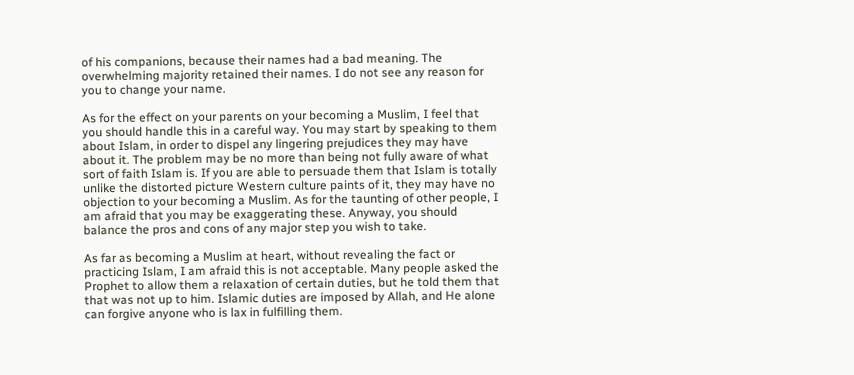of his companions, because their names had a bad meaning. The overwhelming majority retained their names. I do not see any reason for you to change your name.

As for the effect on your parents on your becoming a Muslim, I feel that you should handle this in a careful way. You may start by speaking to them about Islam, in order to dispel any lingering prejudices they may have about it. The problem may be no more than being not fully aware of what sort of faith Islam is. If you are able to persuade them that Islam is totally unlike the distorted picture Western culture paints of it, they may have no objection to your becoming a Muslim. As for the taunting of other people, I am afraid that you may be exaggerating these. Anyway, you should balance the pros and cons of any major step you wish to take.

As far as becoming a Muslim at heart, without revealing the fact or practicing Islam, I am afraid this is not acceptable. Many people asked the Prophet to allow them a relaxation of certain duties, but he told them that that was not up to him. Islamic duties are imposed by Allah, and He alone can forgive anyone who is lax in fulfilling them.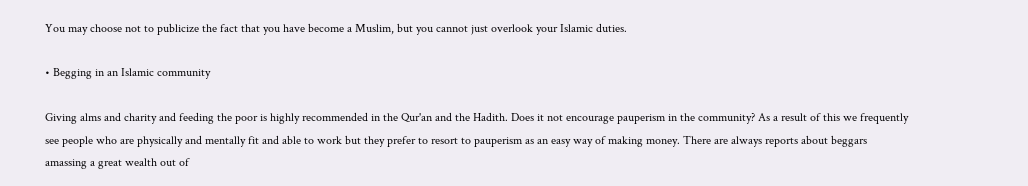You may choose not to publicize the fact that you have become a Muslim, but you cannot just overlook your Islamic duties.

• Begging in an Islamic community

Giving alms and charity and feeding the poor is highly recommended in the Qur'an and the Hadith. Does it not encourage pauperism in the community? As a result of this we frequently see people who are physically and mentally fit and able to work but they prefer to resort to pauperism as an easy way of making money. There are always reports about beggars amassing a great wealth out of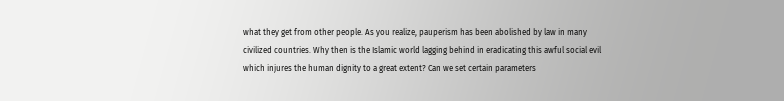what they get from other people. As you realize, pauperism has been abolished by law in many civilized countries. Why then is the Islamic world lagging behind in eradicating this awful social evil which injures the human dignity to a great extent? Can we set certain parameters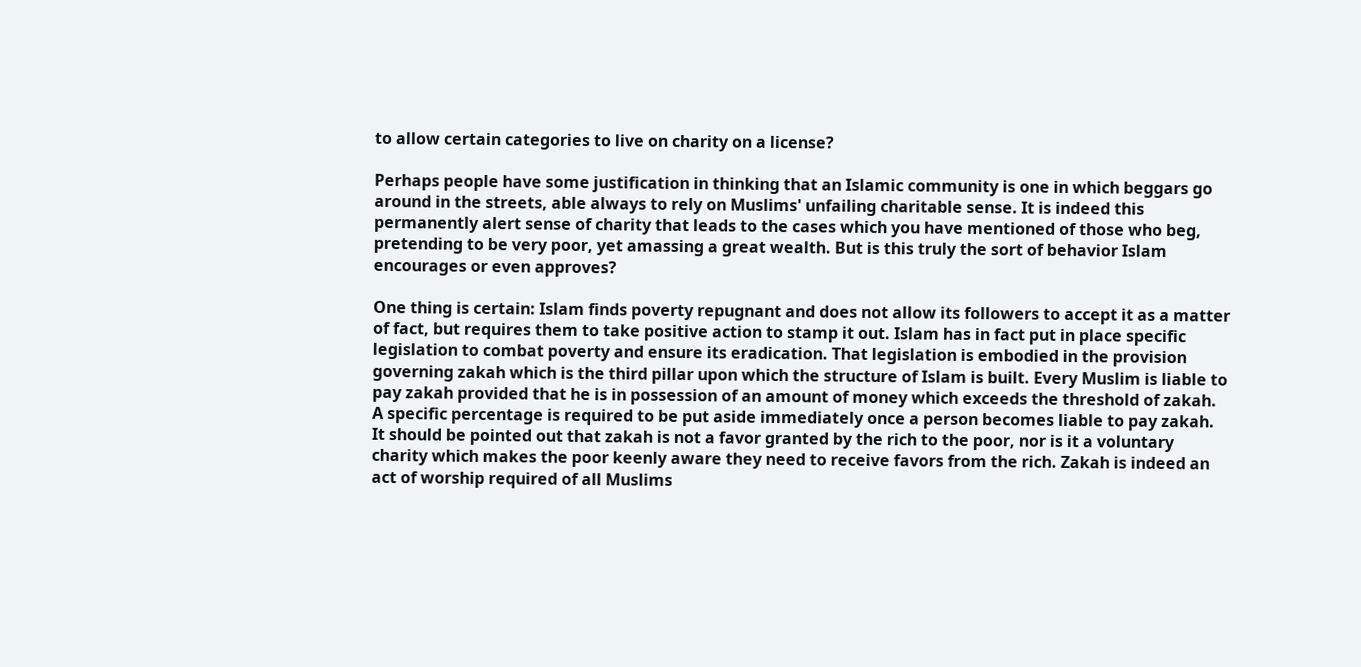to allow certain categories to live on charity on a license?

Perhaps people have some justification in thinking that an Islamic community is one in which beggars go around in the streets, able always to rely on Muslims' unfailing charitable sense. It is indeed this permanently alert sense of charity that leads to the cases which you have mentioned of those who beg, pretending to be very poor, yet amassing a great wealth. But is this truly the sort of behavior Islam encourages or even approves?

One thing is certain: Islam finds poverty repugnant and does not allow its followers to accept it as a matter of fact, but requires them to take positive action to stamp it out. Islam has in fact put in place specific legislation to combat poverty and ensure its eradication. That legislation is embodied in the provision governing zakah which is the third pillar upon which the structure of Islam is built. Every Muslim is liable to pay zakah provided that he is in possession of an amount of money which exceeds the threshold of zakah. A specific percentage is required to be put aside immediately once a person becomes liable to pay zakah. It should be pointed out that zakah is not a favor granted by the rich to the poor, nor is it a voluntary charity which makes the poor keenly aware they need to receive favors from the rich. Zakah is indeed an act of worship required of all Muslims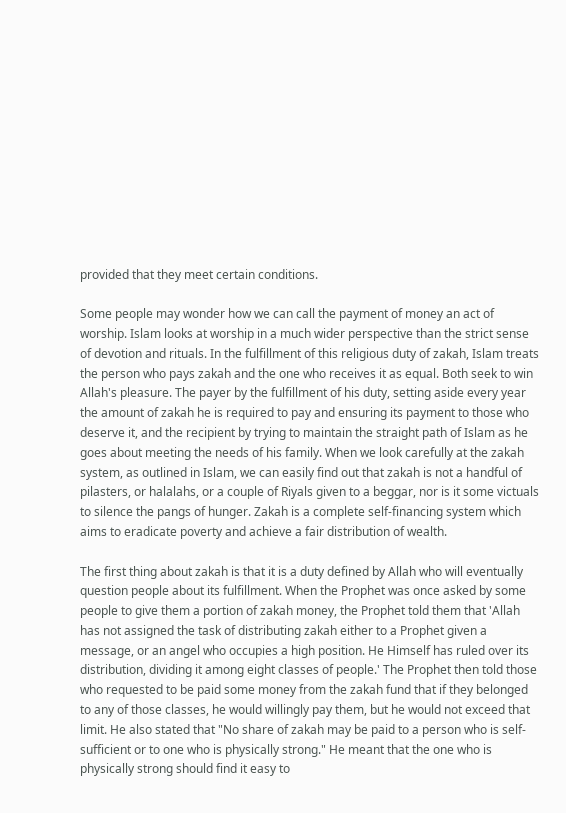provided that they meet certain conditions.

Some people may wonder how we can call the payment of money an act of worship. Islam looks at worship in a much wider perspective than the strict sense of devotion and rituals. In the fulfillment of this religious duty of zakah, Islam treats the person who pays zakah and the one who receives it as equal. Both seek to win Allah's pleasure. The payer by the fulfillment of his duty, setting aside every year the amount of zakah he is required to pay and ensuring its payment to those who deserve it, and the recipient by trying to maintain the straight path of Islam as he goes about meeting the needs of his family. When we look carefully at the zakah system, as outlined in Islam, we can easily find out that zakah is not a handful of pilasters, or halalahs, or a couple of Riyals given to a beggar, nor is it some victuals to silence the pangs of hunger. Zakah is a complete self-financing system which aims to eradicate poverty and achieve a fair distribution of wealth.

The first thing about zakah is that it is a duty defined by Allah who will eventually question people about its fulfillment. When the Prophet was once asked by some people to give them a portion of zakah money, the Prophet told them that 'Allah has not assigned the task of distributing zakah either to a Prophet given a message, or an angel who occupies a high position. He Himself has ruled over its distribution, dividing it among eight classes of people.' The Prophet then told those who requested to be paid some money from the zakah fund that if they belonged to any of those classes, he would willingly pay them, but he would not exceed that limit. He also stated that "No share of zakah may be paid to a person who is self-sufficient or to one who is physically strong." He meant that the one who is physically strong should find it easy to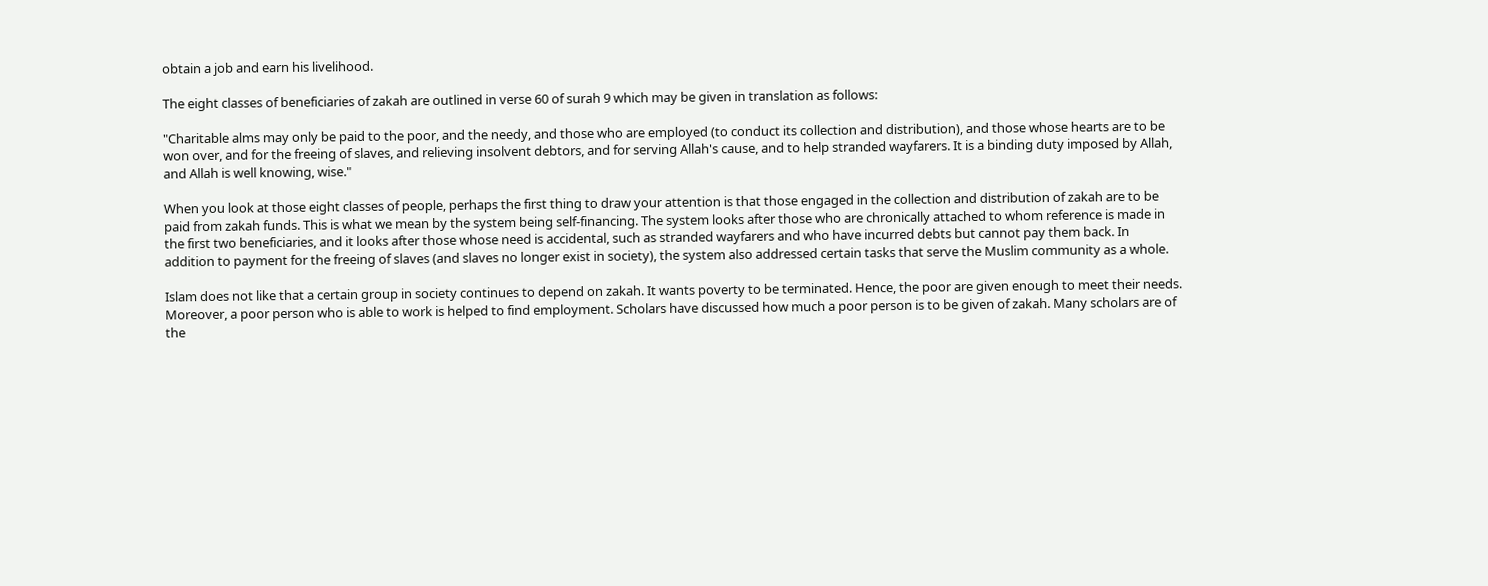obtain a job and earn his livelihood.

The eight classes of beneficiaries of zakah are outlined in verse 60 of surah 9 which may be given in translation as follows:

"Charitable alms may only be paid to the poor, and the needy, and those who are employed (to conduct its collection and distribution), and those whose hearts are to be won over, and for the freeing of slaves, and relieving insolvent debtors, and for serving Allah's cause, and to help stranded wayfarers. It is a binding duty imposed by Allah, and Allah is well knowing, wise."

When you look at those eight classes of people, perhaps the first thing to draw your attention is that those engaged in the collection and distribution of zakah are to be paid from zakah funds. This is what we mean by the system being self-financing. The system looks after those who are chronically attached to whom reference is made in the first two beneficiaries, and it looks after those whose need is accidental, such as stranded wayfarers and who have incurred debts but cannot pay them back. In addition to payment for the freeing of slaves (and slaves no longer exist in society), the system also addressed certain tasks that serve the Muslim community as a whole.

Islam does not like that a certain group in society continues to depend on zakah. It wants poverty to be terminated. Hence, the poor are given enough to meet their needs. Moreover, a poor person who is able to work is helped to find employment. Scholars have discussed how much a poor person is to be given of zakah. Many scholars are of the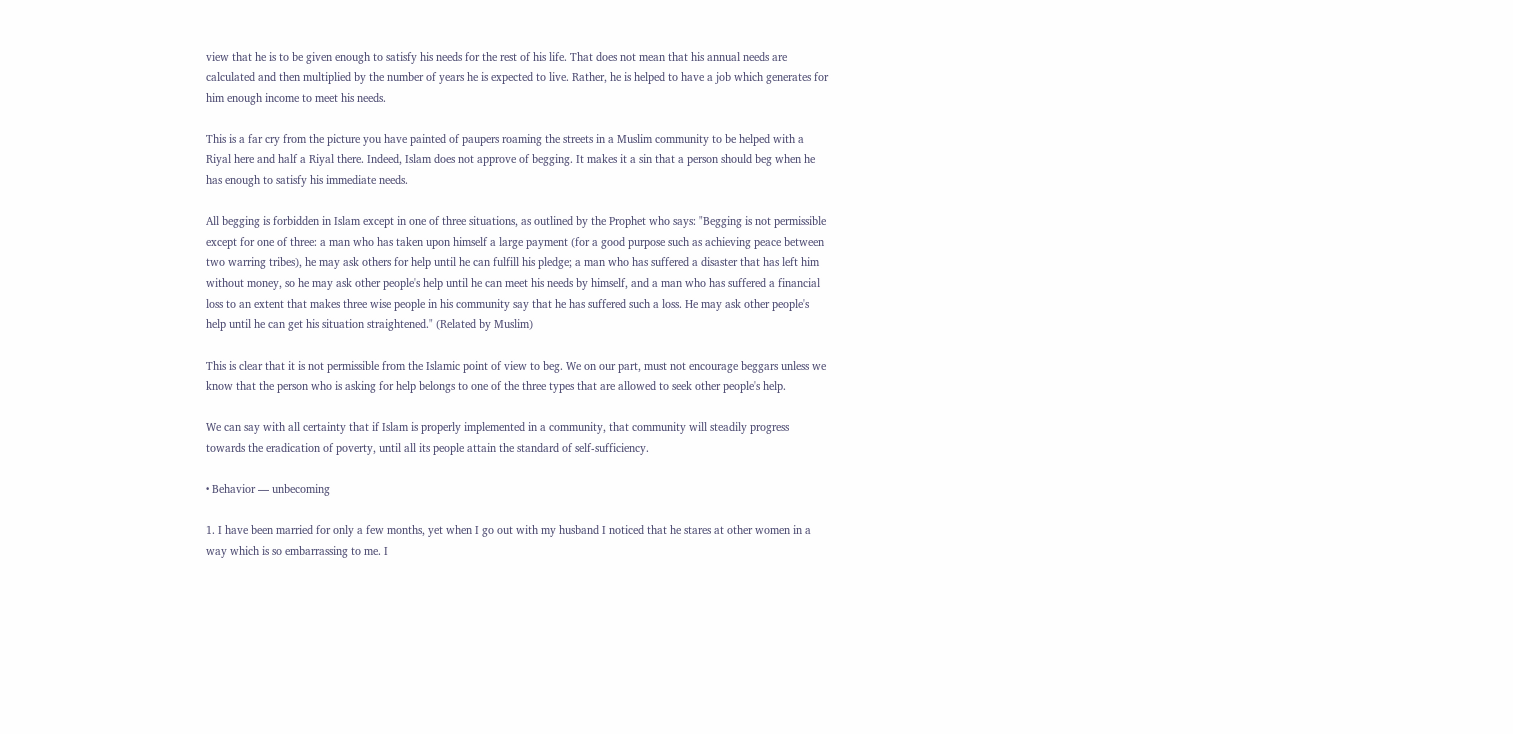view that he is to be given enough to satisfy his needs for the rest of his life. That does not mean that his annual needs are calculated and then multiplied by the number of years he is expected to live. Rather, he is helped to have a job which generates for him enough income to meet his needs.

This is a far cry from the picture you have painted of paupers roaming the streets in a Muslim community to be helped with a Riyal here and half a Riyal there. Indeed, Islam does not approve of begging. It makes it a sin that a person should beg when he has enough to satisfy his immediate needs.

All begging is forbidden in Islam except in one of three situations, as outlined by the Prophet who says: "Begging is not permissible except for one of three: a man who has taken upon himself a large payment (for a good purpose such as achieving peace between two warring tribes), he may ask others for help until he can fulfill his pledge; a man who has suffered a disaster that has left him without money, so he may ask other people's help until he can meet his needs by himself, and a man who has suffered a financial loss to an extent that makes three wise people in his community say that he has suffered such a loss. He may ask other people's help until he can get his situation straightened." (Related by Muslim)

This is clear that it is not permissible from the Islamic point of view to beg. We on our part, must not encourage beggars unless we know that the person who is asking for help belongs to one of the three types that are allowed to seek other people's help.

We can say with all certainty that if Islam is properly implemented in a community, that community will steadily progress towards the eradication of poverty, until all its people attain the standard of self-sufficiency.

• Behavior — unbecoming

1. I have been married for only a few months, yet when I go out with my husband I noticed that he stares at other women in a way which is so embarrassing to me. I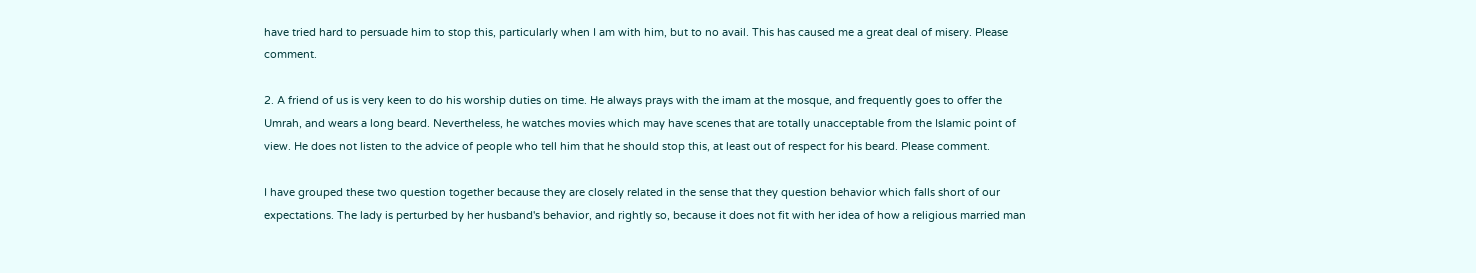have tried hard to persuade him to stop this, particularly when I am with him, but to no avail. This has caused me a great deal of misery. Please comment.

2. A friend of us is very keen to do his worship duties on time. He always prays with the imam at the mosque, and frequently goes to offer the Umrah, and wears a long beard. Nevertheless, he watches movies which may have scenes that are totally unacceptable from the Islamic point of view. He does not listen to the advice of people who tell him that he should stop this, at least out of respect for his beard. Please comment.

I have grouped these two question together because they are closely related in the sense that they question behavior which falls short of our expectations. The lady is perturbed by her husband's behavior, and rightly so, because it does not fit with her idea of how a religious married man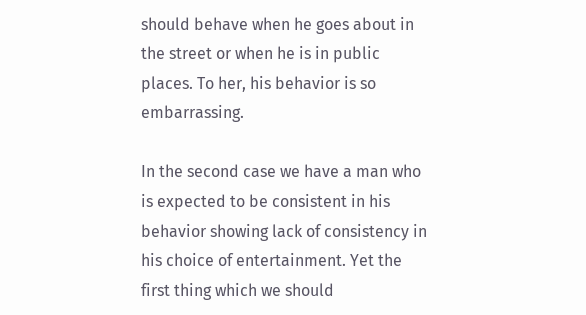should behave when he goes about in the street or when he is in public places. To her, his behavior is so embarrassing.

In the second case we have a man who is expected to be consistent in his behavior showing lack of consistency in his choice of entertainment. Yet the first thing which we should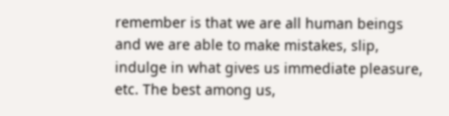remember is that we are all human beings and we are able to make mistakes, slip, indulge in what gives us immediate pleasure, etc. The best among us,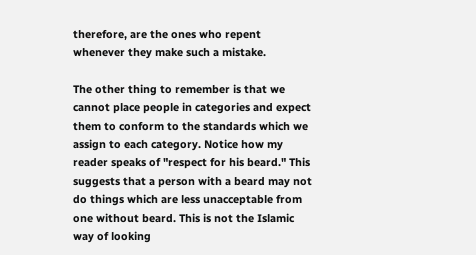therefore, are the ones who repent whenever they make such a mistake.

The other thing to remember is that we cannot place people in categories and expect them to conform to the standards which we assign to each category. Notice how my reader speaks of "respect for his beard." This suggests that a person with a beard may not do things which are less unacceptable from one without beard. This is not the Islamic way of looking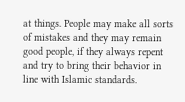at things. People may make all sorts of mistakes and they may remain good people, if they always repent and try to bring their behavior in line with Islamic standards.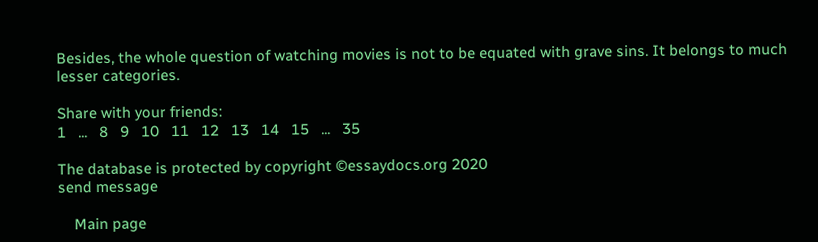Besides, the whole question of watching movies is not to be equated with grave sins. It belongs to much lesser categories.

Share with your friends:
1   ...   8   9   10   11   12   13   14   15   ...   35

The database is protected by copyright ©essaydocs.org 2020
send message

    Main page